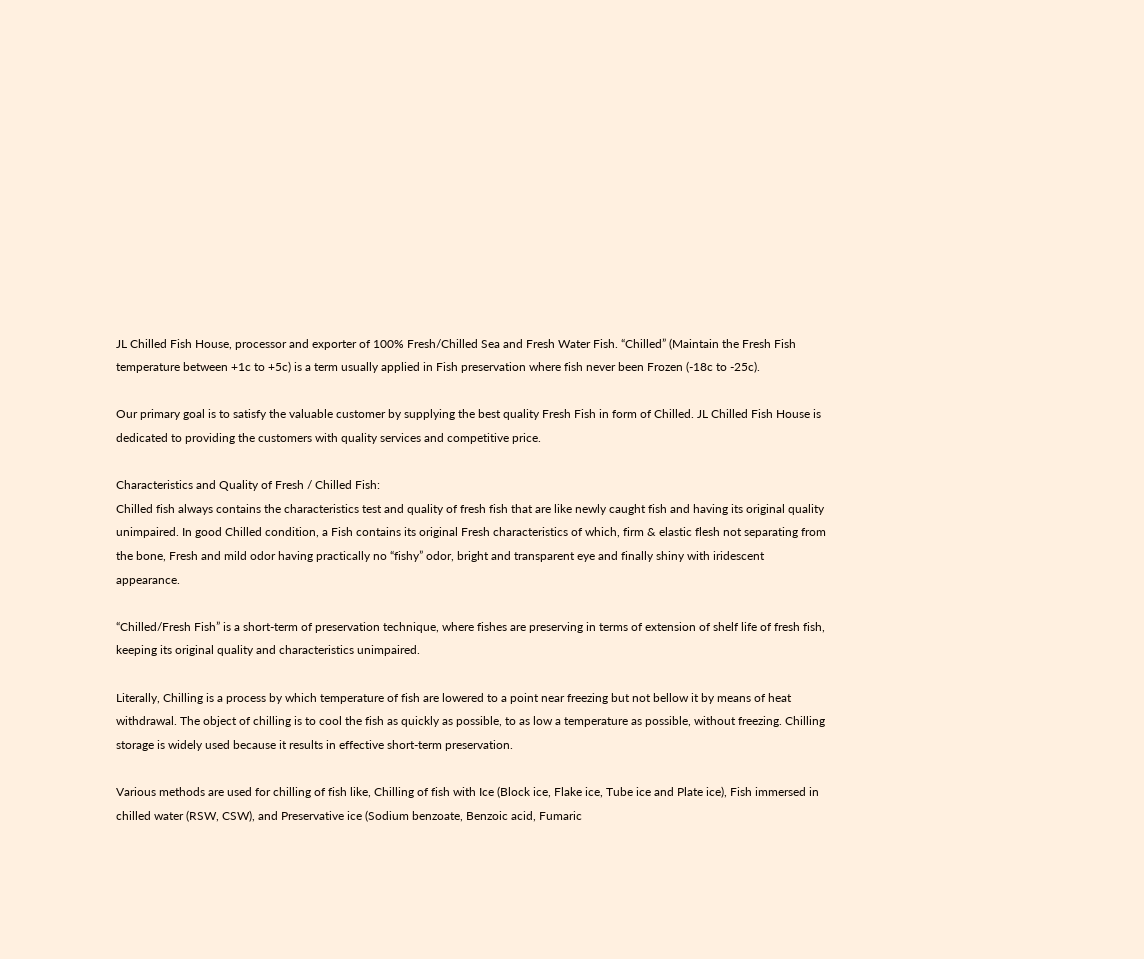JL Chilled Fish House, processor and exporter of 100% Fresh/Chilled Sea and Fresh Water Fish. “Chilled” (Maintain the Fresh Fish temperature between +1c to +5c) is a term usually applied in Fish preservation where fish never been Frozen (-18c to -25c).

Our primary goal is to satisfy the valuable customer by supplying the best quality Fresh Fish in form of Chilled. JL Chilled Fish House is dedicated to providing the customers with quality services and competitive price.

Characteristics and Quality of Fresh / Chilled Fish:
Chilled fish always contains the characteristics test and quality of fresh fish that are like newly caught fish and having its original quality unimpaired. In good Chilled condition, a Fish contains its original Fresh characteristics of which, firm & elastic flesh not separating from the bone, Fresh and mild odor having practically no “fishy” odor, bright and transparent eye and finally shiny with iridescent appearance.

“Chilled/Fresh Fish” is a short-term of preservation technique, where fishes are preserving in terms of extension of shelf life of fresh fish, keeping its original quality and characteristics unimpaired.

Literally, Chilling is a process by which temperature of fish are lowered to a point near freezing but not bellow it by means of heat withdrawal. The object of chilling is to cool the fish as quickly as possible, to as low a temperature as possible, without freezing. Chilling storage is widely used because it results in effective short-term preservation.

Various methods are used for chilling of fish like, Chilling of fish with Ice (Block ice, Flake ice, Tube ice and Plate ice), Fish immersed in chilled water (RSW, CSW), and Preservative ice (Sodium benzoate, Benzoic acid, Fumaric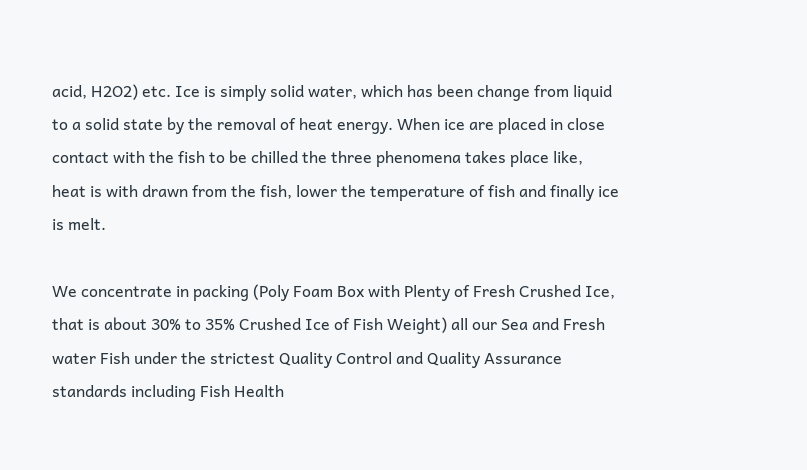acid, H2O2) etc. Ice is simply solid water, which has been change from liquid to a solid state by the removal of heat energy. When ice are placed in close contact with the fish to be chilled the three phenomena takes place like, heat is with drawn from the fish, lower the temperature of fish and finally ice is melt.

We concentrate in packing (Poly Foam Box with Plenty of Fresh Crushed Ice, that is about 30% to 35% Crushed Ice of Fish Weight) all our Sea and Fresh water Fish under the strictest Quality Control and Quality Assurance standards including Fish Health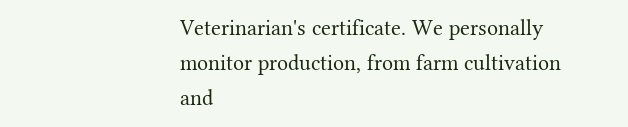Veterinarian's certificate. We personally monitor production, from farm cultivation and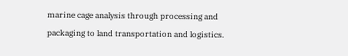marine cage analysis through processing and packaging to land transportation and logistics.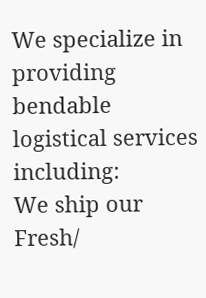We specialize in providing bendable logistical services including:
We ship our Fresh/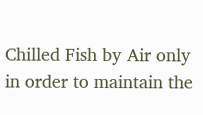Chilled Fish by Air only in order to maintain the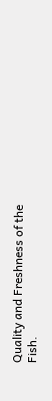Quality and Freshness of the Fish.